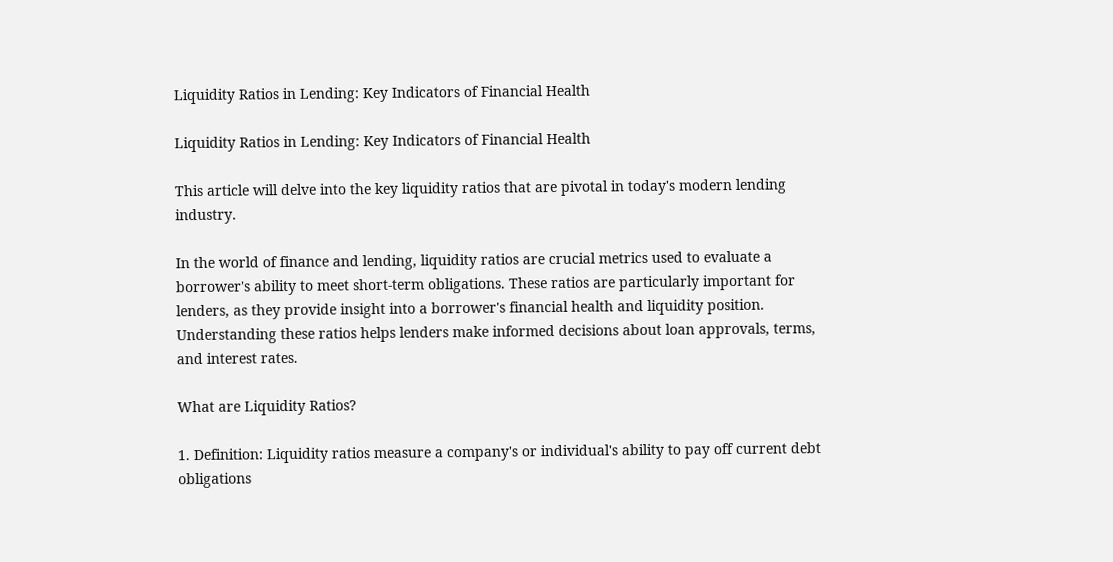Liquidity Ratios in Lending: Key Indicators of Financial Health

Liquidity Ratios in Lending: Key Indicators of Financial Health

This article will delve into the key liquidity ratios that are pivotal in today's modern lending industry.

In the world of finance and lending, liquidity ratios are crucial metrics used to evaluate a borrower's ability to meet short-term obligations. These ratios are particularly important for lenders, as they provide insight into a borrower's financial health and liquidity position. Understanding these ratios helps lenders make informed decisions about loan approvals, terms, and interest rates.

What are Liquidity Ratios?

1. Definition: Liquidity ratios measure a company's or individual's ability to pay off current debt obligations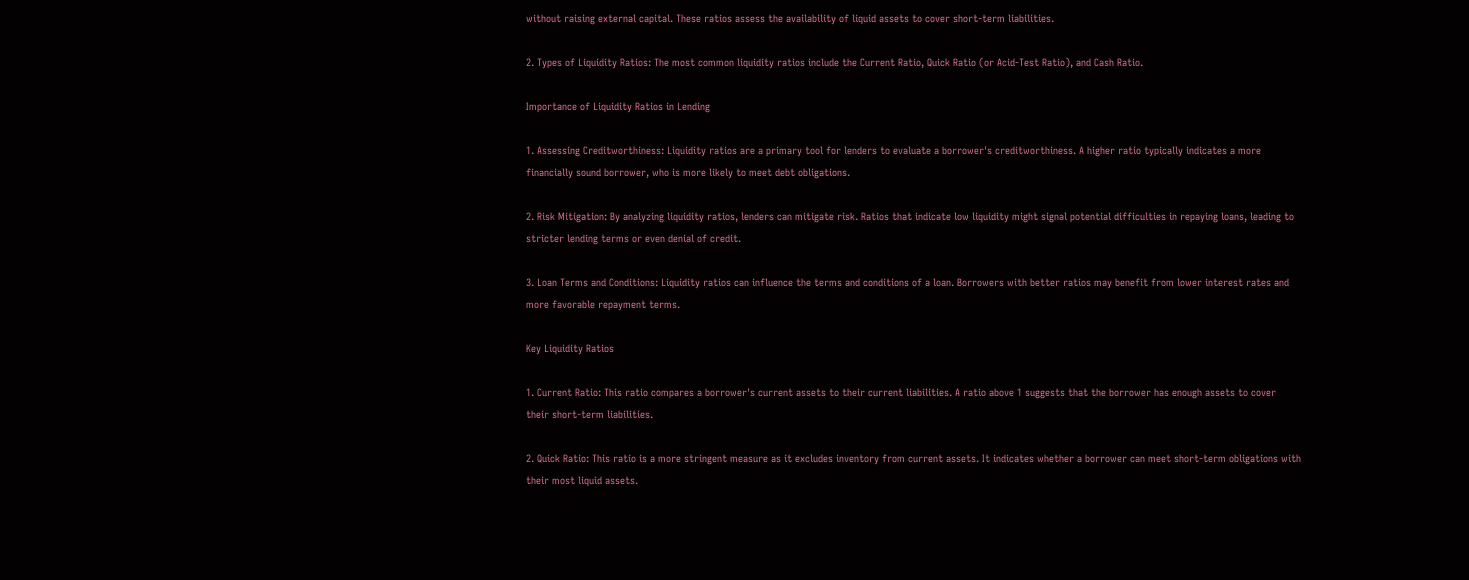without raising external capital. These ratios assess the availability of liquid assets to cover short-term liabilities.

2. Types of Liquidity Ratios: The most common liquidity ratios include the Current Ratio, Quick Ratio (or Acid-Test Ratio), and Cash Ratio.

Importance of Liquidity Ratios in Lending

1. Assessing Creditworthiness: Liquidity ratios are a primary tool for lenders to evaluate a borrower's creditworthiness. A higher ratio typically indicates a more financially sound borrower, who is more likely to meet debt obligations.

2. Risk Mitigation: By analyzing liquidity ratios, lenders can mitigate risk. Ratios that indicate low liquidity might signal potential difficulties in repaying loans, leading to stricter lending terms or even denial of credit.

3. Loan Terms and Conditions: Liquidity ratios can influence the terms and conditions of a loan. Borrowers with better ratios may benefit from lower interest rates and more favorable repayment terms.

Key Liquidity Ratios

1. Current Ratio: This ratio compares a borrower's current assets to their current liabilities. A ratio above 1 suggests that the borrower has enough assets to cover their short-term liabilities.

2. Quick Ratio: This ratio is a more stringent measure as it excludes inventory from current assets. It indicates whether a borrower can meet short-term obligations with their most liquid assets.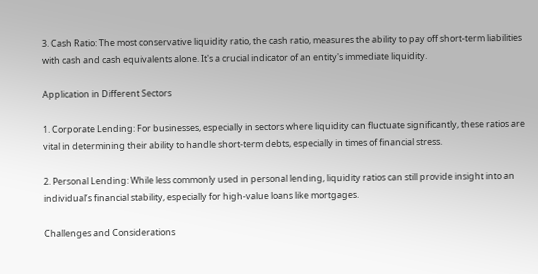3. Cash Ratio: The most conservative liquidity ratio, the cash ratio, measures the ability to pay off short-term liabilities with cash and cash equivalents alone. It's a crucial indicator of an entity's immediate liquidity.

Application in Different Sectors

1. Corporate Lending: For businesses, especially in sectors where liquidity can fluctuate significantly, these ratios are vital in determining their ability to handle short-term debts, especially in times of financial stress.

2. Personal Lending: While less commonly used in personal lending, liquidity ratios can still provide insight into an individual’s financial stability, especially for high-value loans like mortgages.

Challenges and Considerations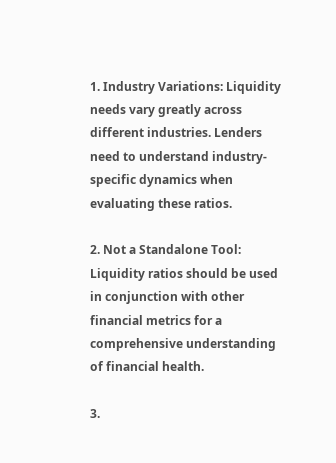1. Industry Variations: Liquidity needs vary greatly across different industries. Lenders need to understand industry-specific dynamics when evaluating these ratios.

2. Not a Standalone Tool: Liquidity ratios should be used in conjunction with other financial metrics for a comprehensive understanding of financial health.

3.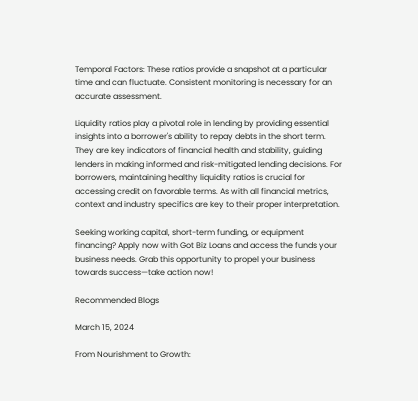Temporal Factors: These ratios provide a snapshot at a particular time and can fluctuate. Consistent monitoring is necessary for an accurate assessment.

Liquidity ratios play a pivotal role in lending by providing essential insights into a borrower's ability to repay debts in the short term. They are key indicators of financial health and stability, guiding lenders in making informed and risk-mitigated lending decisions. For borrowers, maintaining healthy liquidity ratios is crucial for accessing credit on favorable terms. As with all financial metrics, context and industry specifics are key to their proper interpretation.

Seeking working capital, short-term funding, or equipment financing? Apply now with Got Biz Loans and access the funds your business needs. Grab this opportunity to propel your business towards success—take action now!

Recommended Blogs

March 15, 2024

From Nourishment to Growth: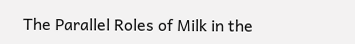The Parallel Roles of Milk in the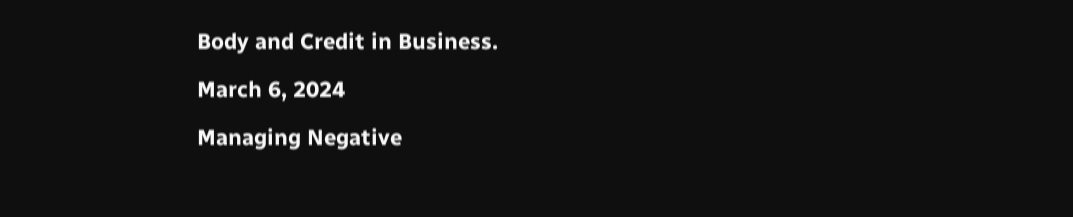Body and Credit in Business.

March 6, 2024

Managing Negative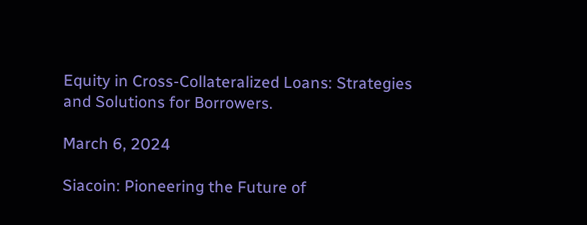Equity in Cross-Collateralized Loans: Strategies and Solutions for Borrowers.

March 6, 2024

Siacoin: Pioneering the Future of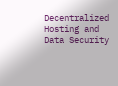Decentralized Hosting and Data Security